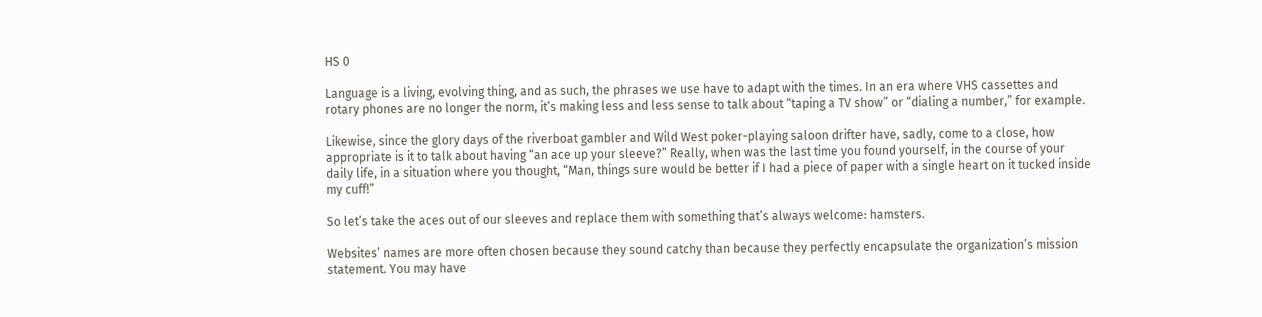HS 0

Language is a living, evolving thing, and as such, the phrases we use have to adapt with the times. In an era where VHS cassettes and rotary phones are no longer the norm, it’s making less and less sense to talk about “taping a TV show” or “dialing a number,” for example.

Likewise, since the glory days of the riverboat gambler and Wild West poker-playing saloon drifter have, sadly, come to a close, how appropriate is it to talk about having “an ace up your sleeve?” Really, when was the last time you found yourself, in the course of your daily life, in a situation where you thought, “Man, things sure would be better if I had a piece of paper with a single heart on it tucked inside my cuff!”

So let’s take the aces out of our sleeves and replace them with something that’s always welcome: hamsters.

Websites’ names are more often chosen because they sound catchy than because they perfectly encapsulate the organization’s mission statement. You may have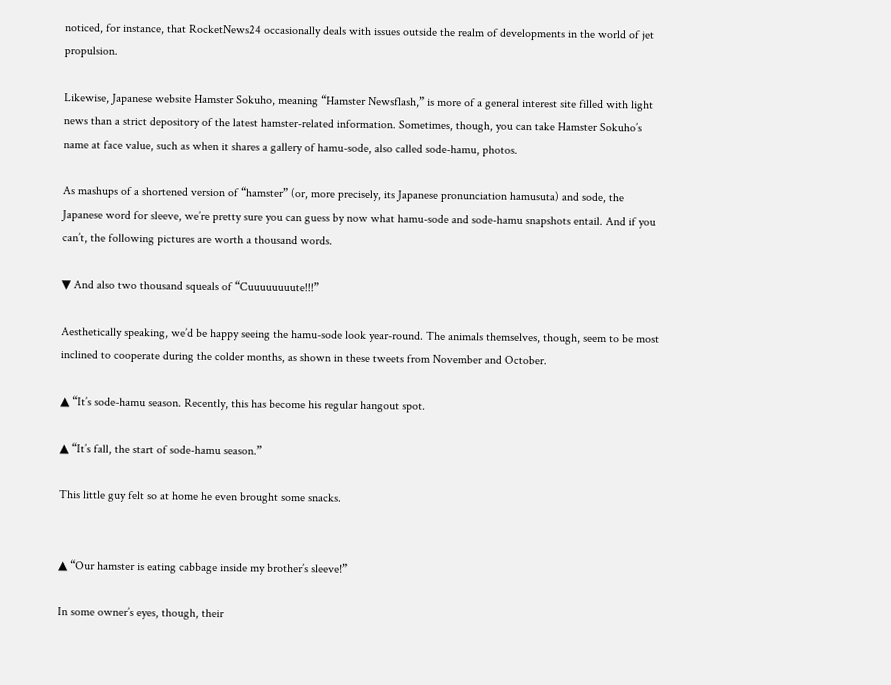noticed, for instance, that RocketNews24 occasionally deals with issues outside the realm of developments in the world of jet propulsion.

Likewise, Japanese website Hamster Sokuho, meaning “Hamster Newsflash,” is more of a general interest site filled with light news than a strict depository of the latest hamster-related information. Sometimes, though, you can take Hamster Sokuho’s name at face value, such as when it shares a gallery of hamu-sode, also called sode-hamu, photos.

As mashups of a shortened version of “hamster” (or, more precisely, its Japanese pronunciation hamusuta) and sode, the Japanese word for sleeve, we’re pretty sure you can guess by now what hamu-sode and sode-hamu snapshots entail. And if you can’t, the following pictures are worth a thousand words.

▼ And also two thousand squeals of “Cuuuuuuuute!!!”

Aesthetically speaking, we’d be happy seeing the hamu-sode look year-round. The animals themselves, though, seem to be most inclined to cooperate during the colder months, as shown in these tweets from November and October.

▲ “It’s sode-hamu season. Recently, this has become his regular hangout spot.

▲ “It’s fall, the start of sode-hamu season.”

This little guy felt so at home he even brought some snacks.


▲ “Our hamster is eating cabbage inside my brother’s sleeve!”

In some owner’s eyes, though, their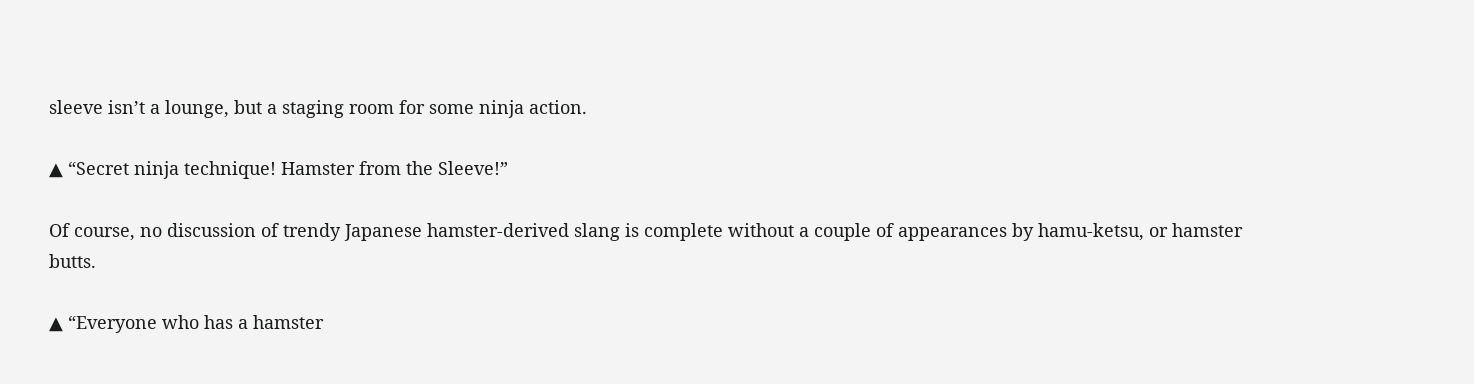sleeve isn’t a lounge, but a staging room for some ninja action.

▲ “Secret ninja technique! Hamster from the Sleeve!”

Of course, no discussion of trendy Japanese hamster-derived slang is complete without a couple of appearances by hamu-ketsu, or hamster butts.

▲ “Everyone who has a hamster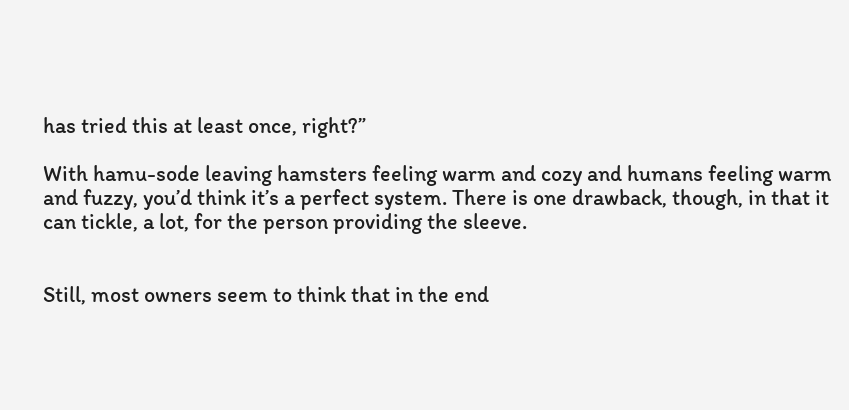has tried this at least once, right?”

With hamu-sode leaving hamsters feeling warm and cozy and humans feeling warm and fuzzy, you’d think it’s a perfect system. There is one drawback, though, in that it can tickle, a lot, for the person providing the sleeve.


Still, most owners seem to think that in the end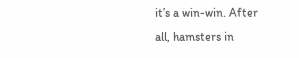it’s a win-win. After all, hamsters in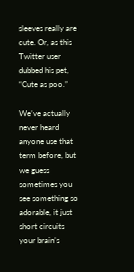sleeves really are cute. Or, as this Twitter user dubbed his pet, “Cute as poo.”

We’ve actually never heard anyone use that term before, but we guess sometimes you see something so adorable, it just short circuits your brain’s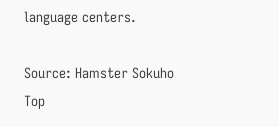language centers.

Source: Hamster Sokuho
Top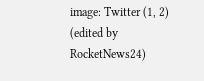image: Twitter (1, 2) (edited by RocketNews24)